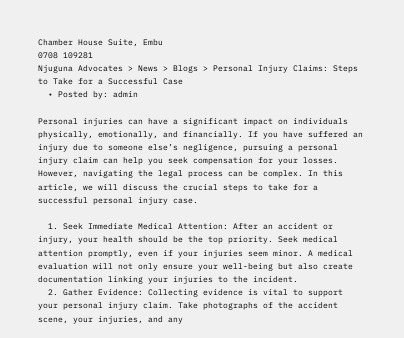Chamber House Suite, Embu
0708 109281
Njuguna Advocates > News > Blogs > Personal Injury Claims: Steps to Take for a Successful Case
  • Posted by: admin

Personal injuries can have a significant impact on individuals physically, emotionally, and financially. If you have suffered an injury due to someone else’s negligence, pursuing a personal injury claim can help you seek compensation for your losses. However, navigating the legal process can be complex. In this article, we will discuss the crucial steps to take for a successful personal injury case.

  1. Seek Immediate Medical Attention: After an accident or injury, your health should be the top priority. Seek medical attention promptly, even if your injuries seem minor. A medical evaluation will not only ensure your well-being but also create documentation linking your injuries to the incident.
  2. Gather Evidence: Collecting evidence is vital to support your personal injury claim. Take photographs of the accident scene, your injuries, and any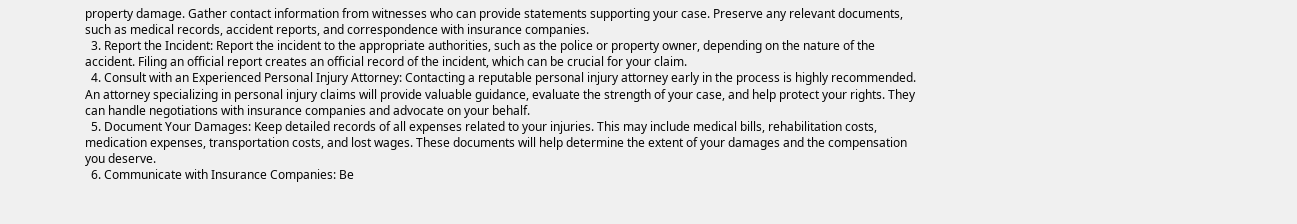property damage. Gather contact information from witnesses who can provide statements supporting your case. Preserve any relevant documents, such as medical records, accident reports, and correspondence with insurance companies.
  3. Report the Incident: Report the incident to the appropriate authorities, such as the police or property owner, depending on the nature of the accident. Filing an official report creates an official record of the incident, which can be crucial for your claim.
  4. Consult with an Experienced Personal Injury Attorney: Contacting a reputable personal injury attorney early in the process is highly recommended. An attorney specializing in personal injury claims will provide valuable guidance, evaluate the strength of your case, and help protect your rights. They can handle negotiations with insurance companies and advocate on your behalf.
  5. Document Your Damages: Keep detailed records of all expenses related to your injuries. This may include medical bills, rehabilitation costs, medication expenses, transportation costs, and lost wages. These documents will help determine the extent of your damages and the compensation you deserve.
  6. Communicate with Insurance Companies: Be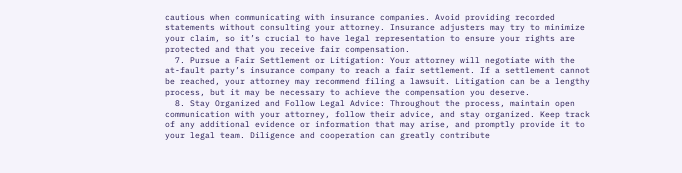cautious when communicating with insurance companies. Avoid providing recorded statements without consulting your attorney. Insurance adjusters may try to minimize your claim, so it’s crucial to have legal representation to ensure your rights are protected and that you receive fair compensation.
  7. Pursue a Fair Settlement or Litigation: Your attorney will negotiate with the at-fault party’s insurance company to reach a fair settlement. If a settlement cannot be reached, your attorney may recommend filing a lawsuit. Litigation can be a lengthy process, but it may be necessary to achieve the compensation you deserve.
  8. Stay Organized and Follow Legal Advice: Throughout the process, maintain open communication with your attorney, follow their advice, and stay organized. Keep track of any additional evidence or information that may arise, and promptly provide it to your legal team. Diligence and cooperation can greatly contribute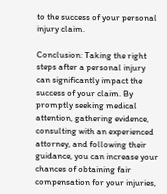to the success of your personal injury claim.

Conclusion: Taking the right steps after a personal injury can significantly impact the success of your claim. By promptly seeking medical attention, gathering evidence, consulting with an experienced attorney, and following their guidance, you can increase your chances of obtaining fair compensation for your injuries,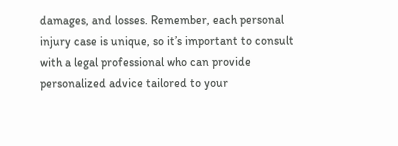damages, and losses. Remember, each personal injury case is unique, so it’s important to consult with a legal professional who can provide personalized advice tailored to your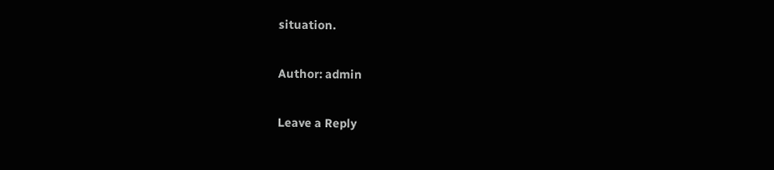situation.

Author: admin

Leave a Reply